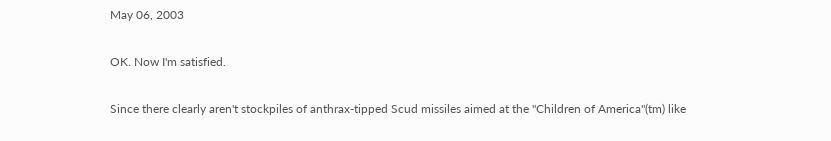May 06, 2003

OK. Now I'm satisfied.

Since there clearly aren't stockpiles of anthrax-tipped Scud missiles aimed at the "Children of America"(tm) like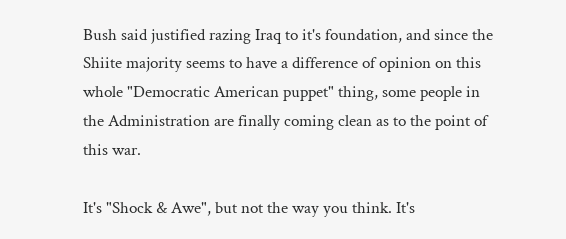Bush said justified razing Iraq to it's foundation, and since the Shiite majority seems to have a difference of opinion on this whole "Democratic American puppet" thing, some people in the Administration are finally coming clean as to the point of this war.

It's "Shock & Awe", but not the way you think. It's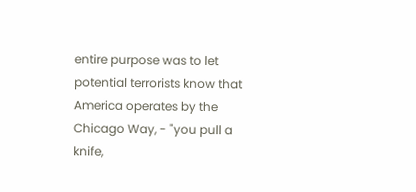entire purpose was to let potential terrorists know that America operates by the Chicago Way, - "you pull a knife,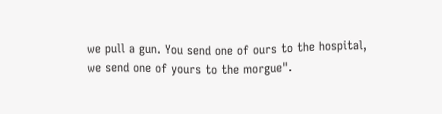we pull a gun. You send one of ours to the hospital, we send one of yours to the morgue".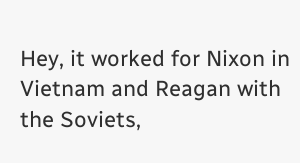Hey, it worked for Nixon in Vietnam and Reagan with the Soviets,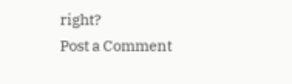right?
Post a Comment